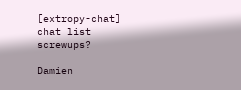[extropy-chat] chat list screwups?

Damien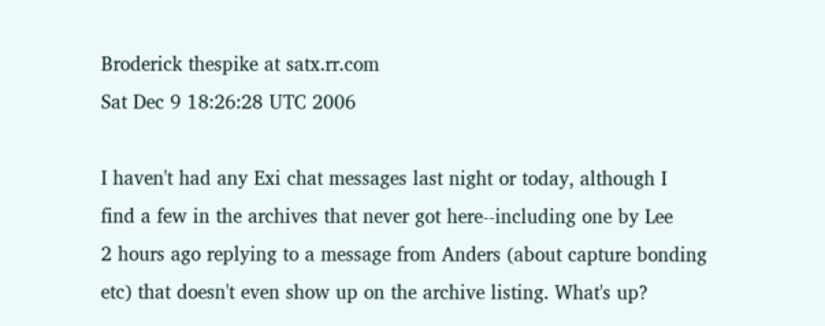Broderick thespike at satx.rr.com
Sat Dec 9 18:26:28 UTC 2006

I haven't had any Exi chat messages last night or today, although I
find a few in the archives that never got here--including one by Lee
2 hours ago replying to a message from Anders (about capture bonding
etc) that doesn't even show up on the archive listing. What's up?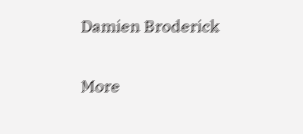Damien Broderick

More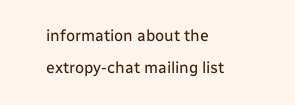information about the extropy-chat mailing list